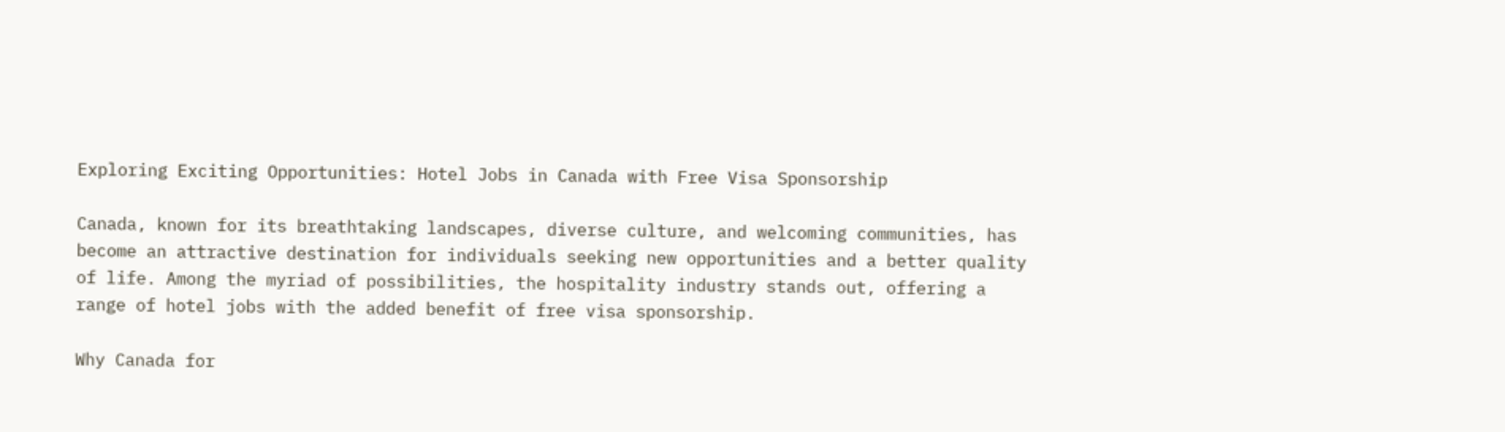Exploring Exciting Opportunities: Hotel Jobs in Canada with Free Visa Sponsorship

Canada, known for its breathtaking landscapes, diverse culture, and welcoming communities, has become an attractive destination for individuals seeking new opportunities and a better quality of life. Among the myriad of possibilities, the hospitality industry stands out, offering a range of hotel jobs with the added benefit of free visa sponsorship.

Why Canada for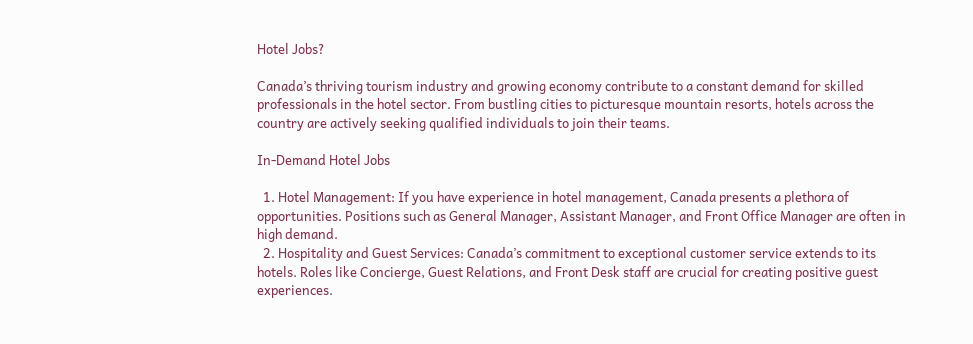Hotel Jobs?

Canada’s thriving tourism industry and growing economy contribute to a constant demand for skilled professionals in the hotel sector. From bustling cities to picturesque mountain resorts, hotels across the country are actively seeking qualified individuals to join their teams.

In-Demand Hotel Jobs

  1. Hotel Management: If you have experience in hotel management, Canada presents a plethora of opportunities. Positions such as General Manager, Assistant Manager, and Front Office Manager are often in high demand.
  2. Hospitality and Guest Services: Canada’s commitment to exceptional customer service extends to its hotels. Roles like Concierge, Guest Relations, and Front Desk staff are crucial for creating positive guest experiences.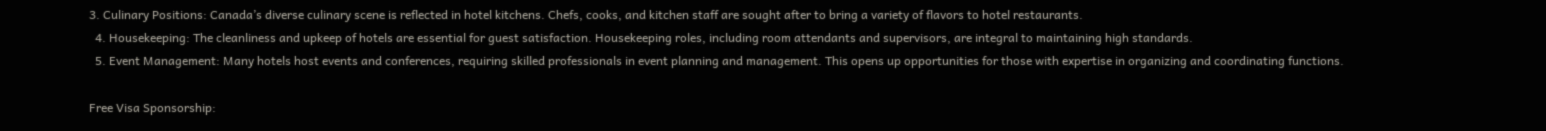3. Culinary Positions: Canada’s diverse culinary scene is reflected in hotel kitchens. Chefs, cooks, and kitchen staff are sought after to bring a variety of flavors to hotel restaurants.
  4. Housekeeping: The cleanliness and upkeep of hotels are essential for guest satisfaction. Housekeeping roles, including room attendants and supervisors, are integral to maintaining high standards.
  5. Event Management: Many hotels host events and conferences, requiring skilled professionals in event planning and management. This opens up opportunities for those with expertise in organizing and coordinating functions.

Free Visa Sponsorship: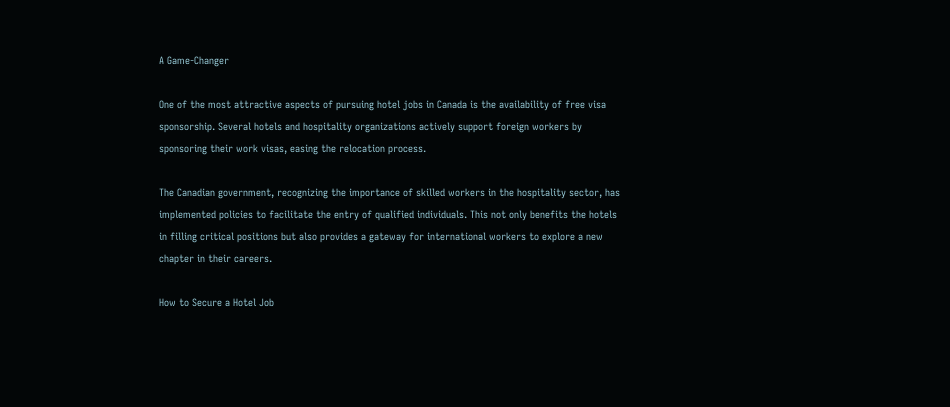A Game-Changer

One of the most attractive aspects of pursuing hotel jobs in Canada is the availability of free visa sponsorship. Several hotels and hospitality organizations actively support foreign workers by sponsoring their work visas, easing the relocation process.

The Canadian government, recognizing the importance of skilled workers in the hospitality sector, has implemented policies to facilitate the entry of qualified individuals. This not only benefits the hotels in filling critical positions but also provides a gateway for international workers to explore a new chapter in their careers.

How to Secure a Hotel Job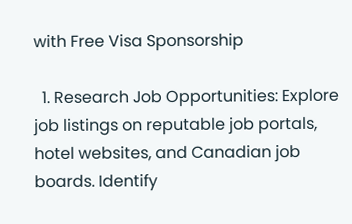with Free Visa Sponsorship

  1. Research Job Opportunities: Explore job listings on reputable job portals, hotel websites, and Canadian job boards. Identify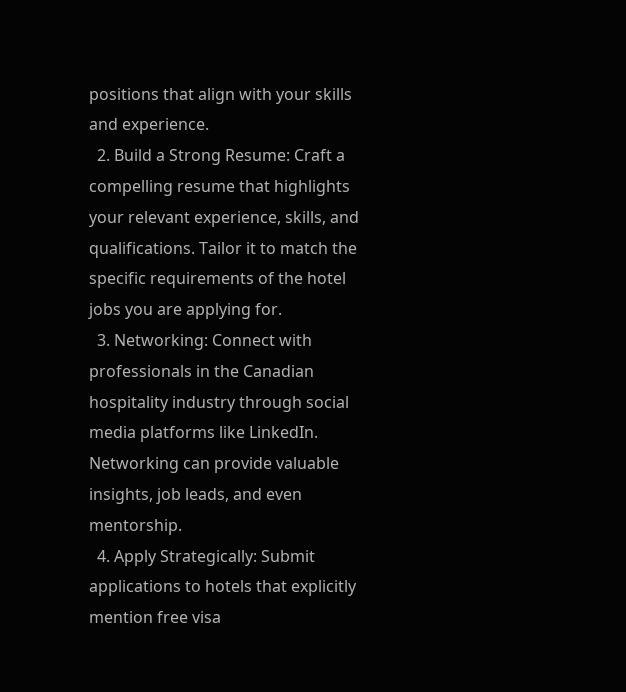positions that align with your skills and experience.
  2. Build a Strong Resume: Craft a compelling resume that highlights your relevant experience, skills, and qualifications. Tailor it to match the specific requirements of the hotel jobs you are applying for.
  3. Networking: Connect with professionals in the Canadian hospitality industry through social media platforms like LinkedIn. Networking can provide valuable insights, job leads, and even mentorship.
  4. Apply Strategically: Submit applications to hotels that explicitly mention free visa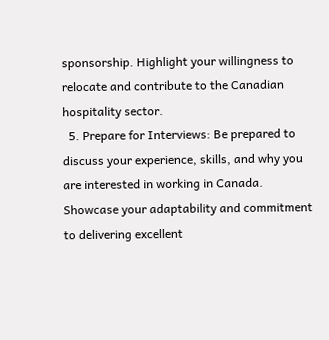sponsorship. Highlight your willingness to relocate and contribute to the Canadian hospitality sector.
  5. Prepare for Interviews: Be prepared to discuss your experience, skills, and why you are interested in working in Canada. Showcase your adaptability and commitment to delivering excellent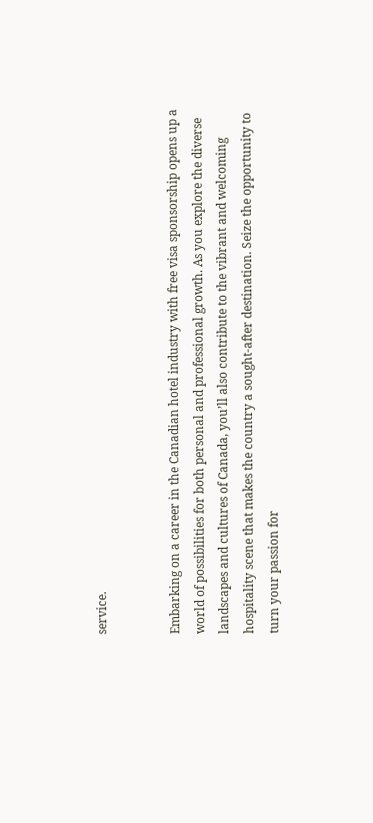service.


Embarking on a career in the Canadian hotel industry with free visa sponsorship opens up a world of possibilities for both personal and professional growth. As you explore the diverse landscapes and cultures of Canada, you’ll also contribute to the vibrant and welcoming hospitality scene that makes the country a sought-after destination. Seize the opportunity to turn your passion for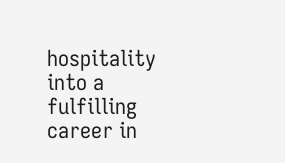hospitality into a fulfilling career in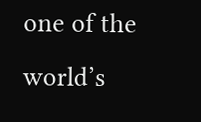one of the world’s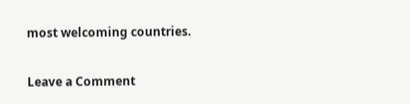most welcoming countries.

Leave a Comment